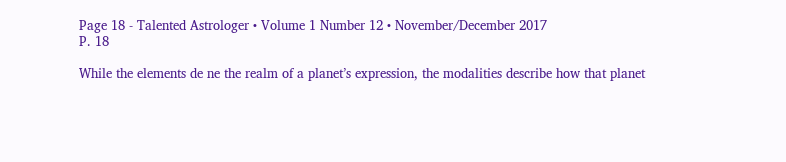Page 18 - Talented Astrologer • Volume 1 Number 12 • November/December 2017
P. 18

While the elements de ne the realm of a planet’s expression, the modalities describe how that planet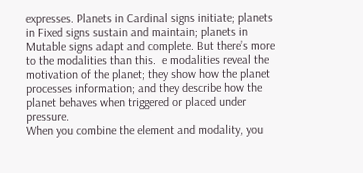expresses. Planets in Cardinal signs initiate; planets in Fixed signs sustain and maintain; planets in
Mutable signs adapt and complete. But there’s more to the modalities than this.  e modalities reveal the motivation of the planet; they show how the planet processes information; and they describe how the planet behaves when triggered or placed under pressure.
When you combine the element and modality, you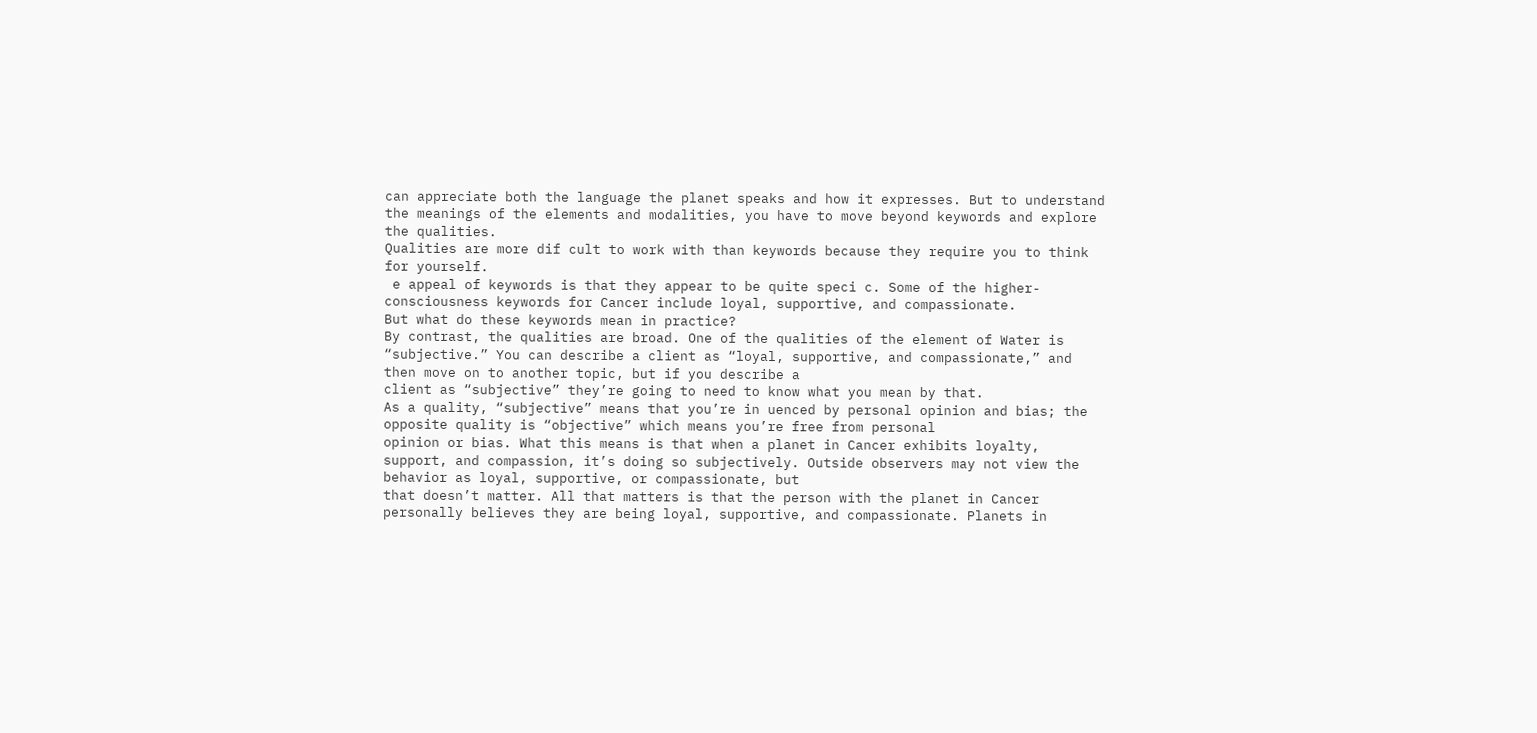can appreciate both the language the planet speaks and how it expresses. But to understand the meanings of the elements and modalities, you have to move beyond keywords and explore the qualities.
Qualities are more dif cult to work with than keywords because they require you to think for yourself.
 e appeal of keywords is that they appear to be quite speci c. Some of the higher-consciousness keywords for Cancer include loyal, supportive, and compassionate.
But what do these keywords mean in practice?
By contrast, the qualities are broad. One of the qualities of the element of Water is “subjective.” You can describe a client as “loyal, supportive, and compassionate,” and then move on to another topic, but if you describe a
client as “subjective” they’re going to need to know what you mean by that.
As a quality, “subjective” means that you’re in uenced by personal opinion and bias; the opposite quality is “objective” which means you’re free from personal
opinion or bias. What this means is that when a planet in Cancer exhibits loyalty, support, and compassion, it’s doing so subjectively. Outside observers may not view the behavior as loyal, supportive, or compassionate, but
that doesn’t matter. All that matters is that the person with the planet in Cancer personally believes they are being loyal, supportive, and compassionate. Planets in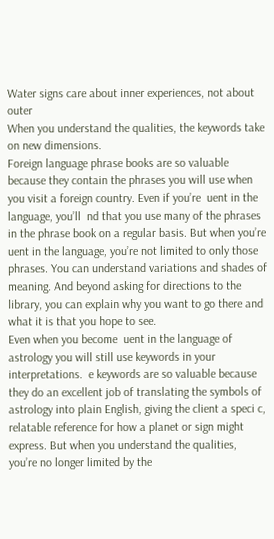Water signs care about inner experiences, not about outer
When you understand the qualities, the keywords take on new dimensions.
Foreign language phrase books are so valuable because they contain the phrases you will use when you visit a foreign country. Even if you’re  uent in the language, you’ll  nd that you use many of the phrases in the phrase book on a regular basis. But when you’re  uent in the language, you’re not limited to only those phrases. You can understand variations and shades of meaning. And beyond asking for directions to the library, you can explain why you want to go there and what it is that you hope to see.
Even when you become  uent in the language of astrology you will still use keywords in your interpretations.  e keywords are so valuable because they do an excellent job of translating the symbols of astrology into plain English, giving the client a speci c, relatable reference for how a planet or sign might express. But when you understand the qualities,
you’re no longer limited by the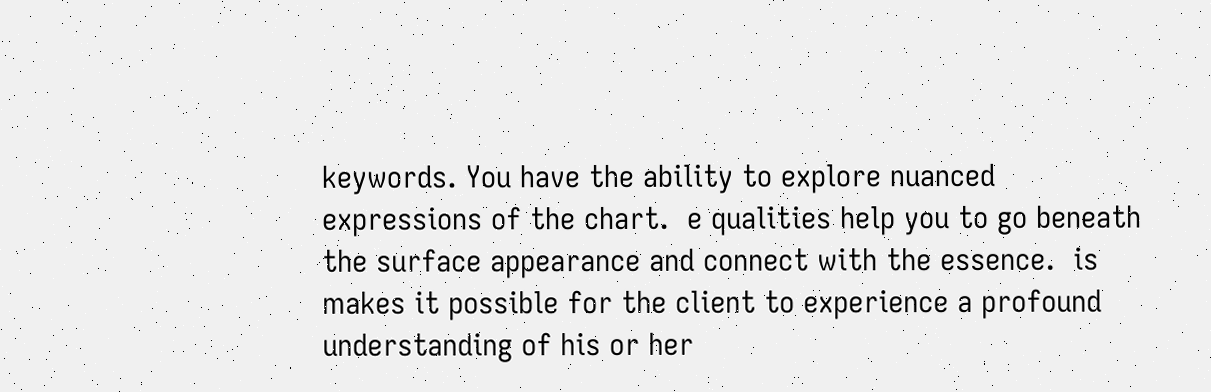keywords. You have the ability to explore nuanced expressions of the chart.  e qualities help you to go beneath the surface appearance and connect with the essence.  is makes it possible for the client to experience a profound understanding of his or her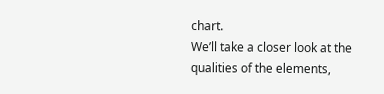chart.
We’ll take a closer look at the qualities of the elements,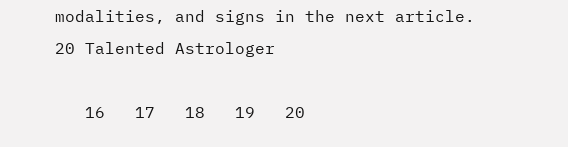modalities, and signs in the next article.
20 Talented Astrologer

   16   17   18   19   20